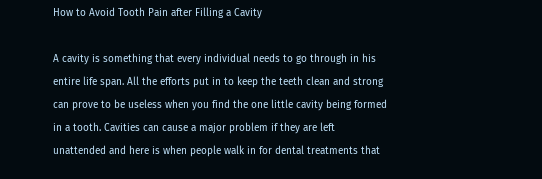How to Avoid Tooth Pain after Filling a Cavity

A cavity is something that every individual needs to go through in his entire life span. All the efforts put in to keep the teeth clean and strong can prove to be useless when you find the one little cavity being formed in a tooth. Cavities can cause a major problem if they are left unattended and here is when people walk in for dental treatments that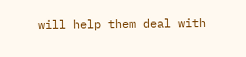will help them deal with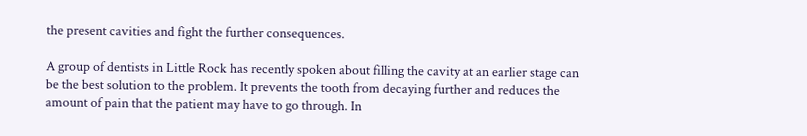the present cavities and fight the further consequences.

A group of dentists in Little Rock has recently spoken about filling the cavity at an earlier stage can be the best solution to the problem. It prevents the tooth from decaying further and reduces the amount of pain that the patient may have to go through. In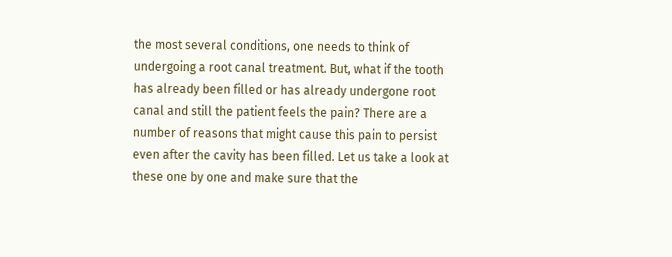the most several conditions, one needs to think of undergoing a root canal treatment. But, what if the tooth has already been filled or has already undergone root canal and still the patient feels the pain? There are a number of reasons that might cause this pain to persist even after the cavity has been filled. Let us take a look at these one by one and make sure that the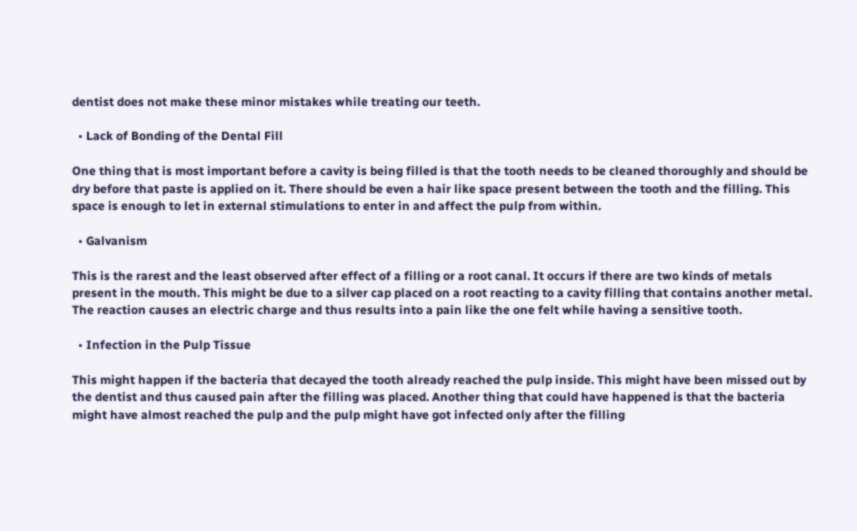dentist does not make these minor mistakes while treating our teeth.

  • Lack of Bonding of the Dental Fill

One thing that is most important before a cavity is being filled is that the tooth needs to be cleaned thoroughly and should be dry before that paste is applied on it. There should be even a hair like space present between the tooth and the filling. This space is enough to let in external stimulations to enter in and affect the pulp from within.

  • Galvanism

This is the rarest and the least observed after effect of a filling or a root canal. It occurs if there are two kinds of metals present in the mouth. This might be due to a silver cap placed on a root reacting to a cavity filling that contains another metal. The reaction causes an electric charge and thus results into a pain like the one felt while having a sensitive tooth.

  • Infection in the Pulp Tissue

This might happen if the bacteria that decayed the tooth already reached the pulp inside. This might have been missed out by the dentist and thus caused pain after the filling was placed. Another thing that could have happened is that the bacteria might have almost reached the pulp and the pulp might have got infected only after the filling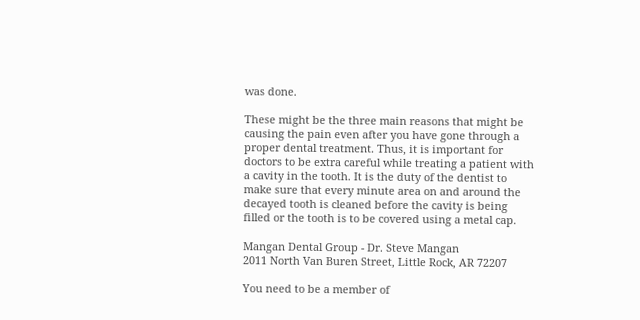was done.

These might be the three main reasons that might be causing the pain even after you have gone through a proper dental treatment. Thus, it is important for doctors to be extra careful while treating a patient with a cavity in the tooth. It is the duty of the dentist to make sure that every minute area on and around the decayed tooth is cleaned before the cavity is being filled or the tooth is to be covered using a metal cap.

Mangan Dental Group - Dr. Steve Mangan
2011 North Van Buren Street, Little Rock, AR 72207

You need to be a member of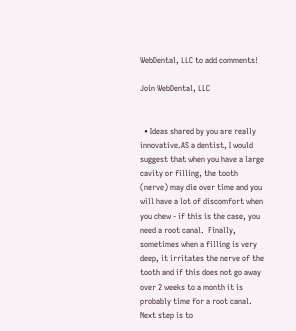WebDental, LLC to add comments!

Join WebDental, LLC


  • Ideas shared by you are really innovative.AS a dentist, I would suggest that when you have a large cavity or filling, the tooth (nerve) may die over time and you will have a lot of discomfort when you chew - if this is the case, you need a root canal.  Finally, sometimes when a filling is very deep, it irritates the nerve of the tooth and if this does not go away over 2 weeks to a month it is probably time for a root canal.  Next step is to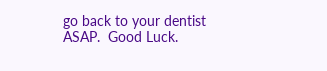go back to your dentist ASAP.  Good Luck.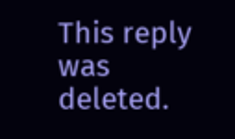This reply was deleted.